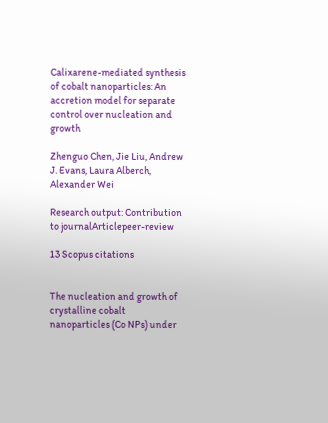Calixarene-mediated synthesis of cobalt nanoparticles: An accretion model for separate control over nucleation and growth

Zhenguo Chen, Jie Liu, Andrew J. Evans, Laura Alberch, Alexander Wei

Research output: Contribution to journalArticlepeer-review

13 Scopus citations


The nucleation and growth of crystalline cobalt nanoparticles (Co NPs) under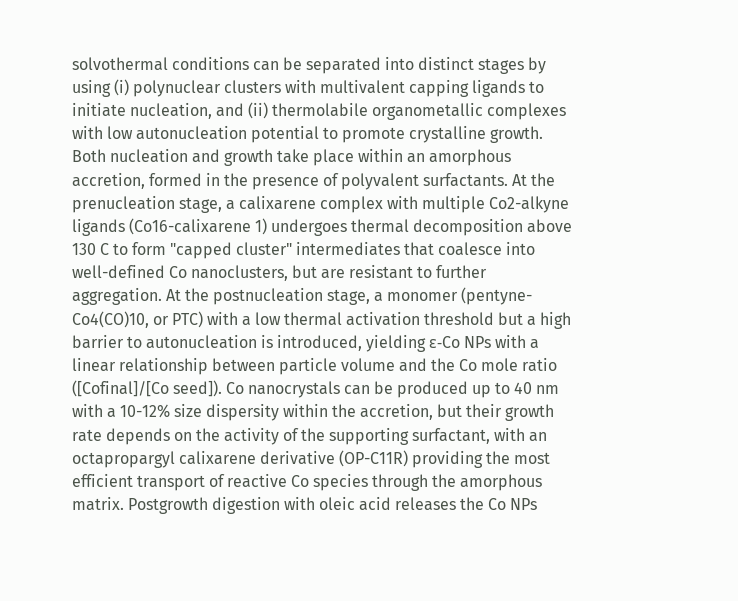solvothermal conditions can be separated into distinct stages by using (i) polynuclear clusters with multivalent capping ligands to initiate nucleation, and (ii) thermolabile organometallic complexes with low autonucleation potential to promote crystalline growth. Both nucleation and growth take place within an amorphous accretion, formed in the presence of polyvalent surfactants. At the prenucleation stage, a calixarene complex with multiple Co2-alkyne ligands (Co16-calixarene 1) undergoes thermal decomposition above 130 C to form "capped cluster" intermediates that coalesce into well-defined Co nanoclusters, but are resistant to further aggregation. At the postnucleation stage, a monomer (pentyne-Co4(CO)10, or PTC) with a low thermal activation threshold but a high barrier to autonucleation is introduced, yielding ε-Co NPs with a linear relationship between particle volume and the Co mole ratio ([Cofinal]/[Co seed]). Co nanocrystals can be produced up to 40 nm with a 10-12% size dispersity within the accretion, but their growth rate depends on the activity of the supporting surfactant, with an octapropargyl calixarene derivative (OP-C11R) providing the most efficient transport of reactive Co species through the amorphous matrix. Postgrowth digestion with oleic acid releases the Co NPs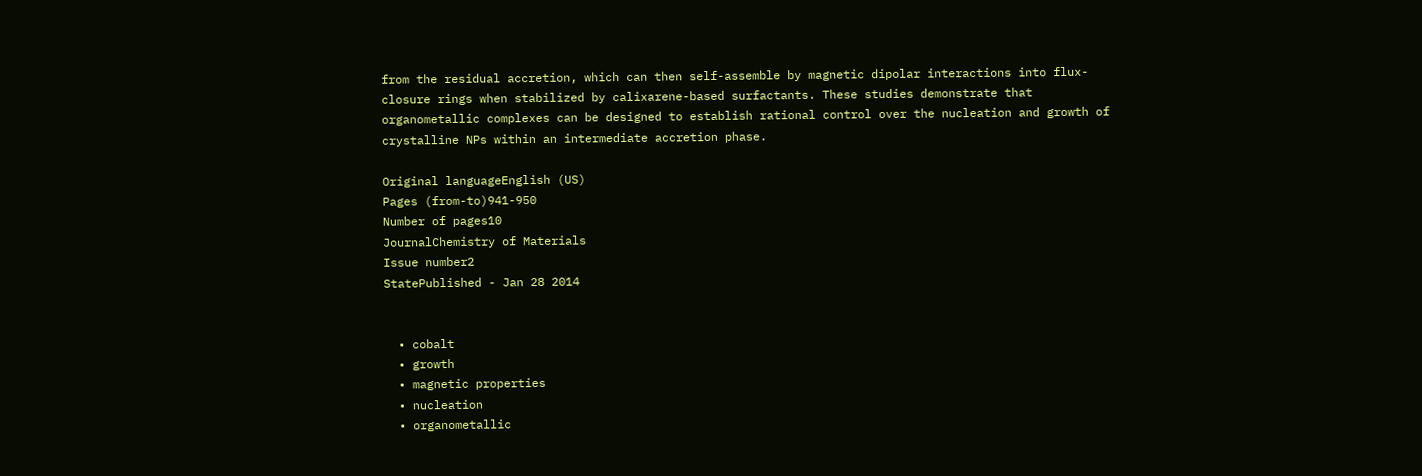from the residual accretion, which can then self-assemble by magnetic dipolar interactions into flux-closure rings when stabilized by calixarene-based surfactants. These studies demonstrate that organometallic complexes can be designed to establish rational control over the nucleation and growth of crystalline NPs within an intermediate accretion phase.

Original languageEnglish (US)
Pages (from-to)941-950
Number of pages10
JournalChemistry of Materials
Issue number2
StatePublished - Jan 28 2014


  • cobalt
  • growth
  • magnetic properties
  • nucleation
  • organometallic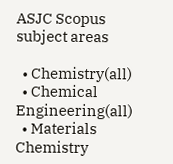ASJC Scopus subject areas

  • Chemistry(all)
  • Chemical Engineering(all)
  • Materials Chemistry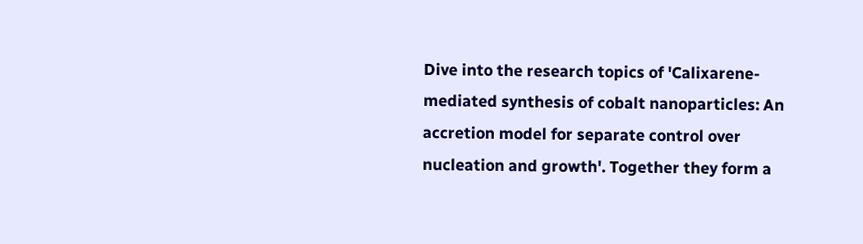Dive into the research topics of 'Calixarene-mediated synthesis of cobalt nanoparticles: An accretion model for separate control over nucleation and growth'. Together they form a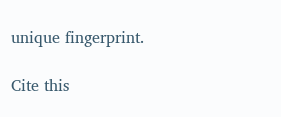unique fingerprint.

Cite this